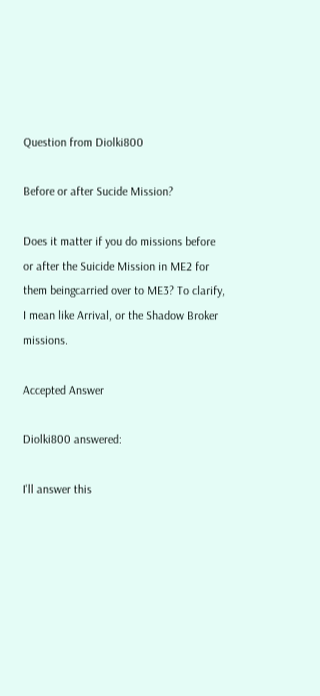Question from Diolki800

Before or after Sucide Mission?

Does it matter if you do missions before or after the Suicide Mission in ME2 for them beingcarried over to ME3? To clarify, I mean like Arrival, or the Shadow Broker missions.

Accepted Answer

Diolki800 answered:

I'll answer this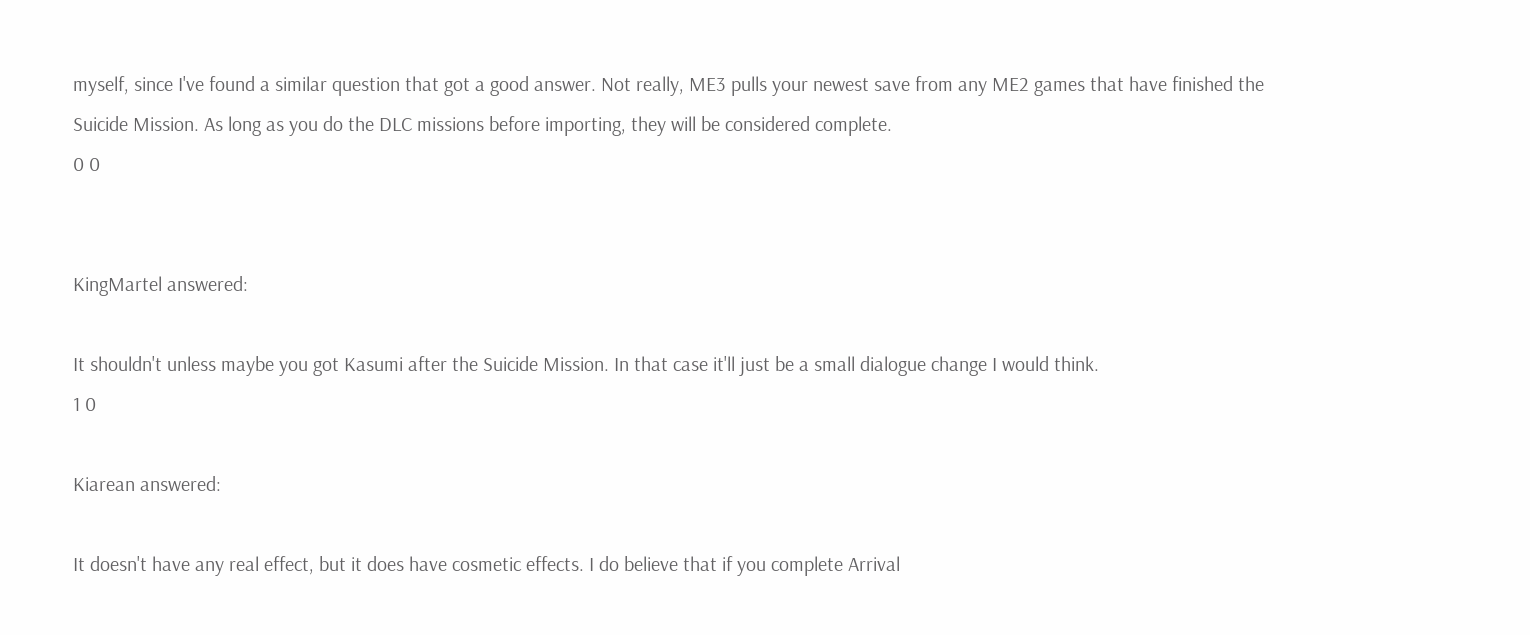myself, since I've found a similar question that got a good answer. Not really, ME3 pulls your newest save from any ME2 games that have finished the Suicide Mission. As long as you do the DLC missions before importing, they will be considered complete.
0 0


KingMartel answered:

It shouldn't unless maybe you got Kasumi after the Suicide Mission. In that case it'll just be a small dialogue change I would think.
1 0

Kiarean answered:

It doesn't have any real effect, but it does have cosmetic effects. I do believe that if you complete Arrival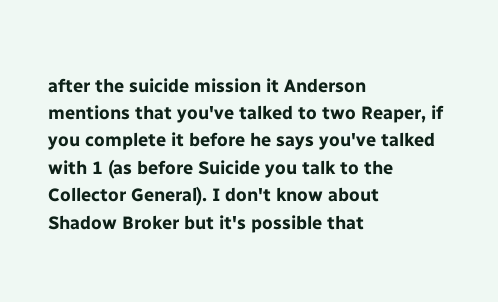after the suicide mission it Anderson mentions that you've talked to two Reaper, if you complete it before he says you've talked with 1 (as before Suicide you talk to the Collector General). I don't know about Shadow Broker but it's possible that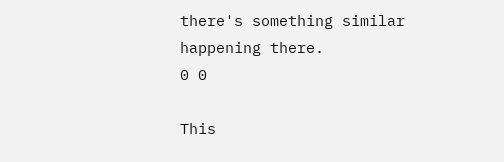there's something similar happening there.
0 0

This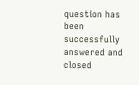question has been successfully answered and closed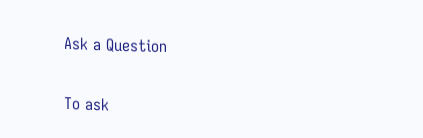Ask a Question

To ask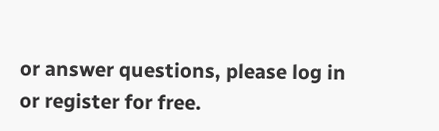or answer questions, please log in or register for free.